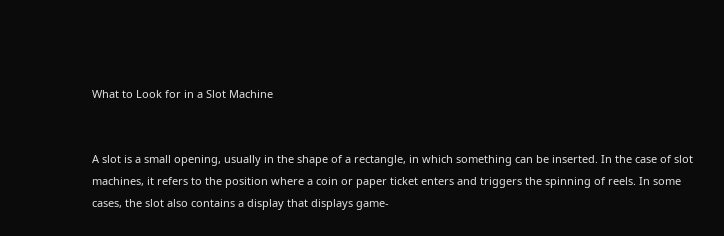What to Look for in a Slot Machine


A slot is a small opening, usually in the shape of a rectangle, in which something can be inserted. In the case of slot machines, it refers to the position where a coin or paper ticket enters and triggers the spinning of reels. In some cases, the slot also contains a display that displays game-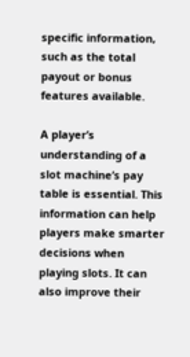specific information, such as the total payout or bonus features available.

A player’s understanding of a slot machine’s pay table is essential. This information can help players make smarter decisions when playing slots. It can also improve their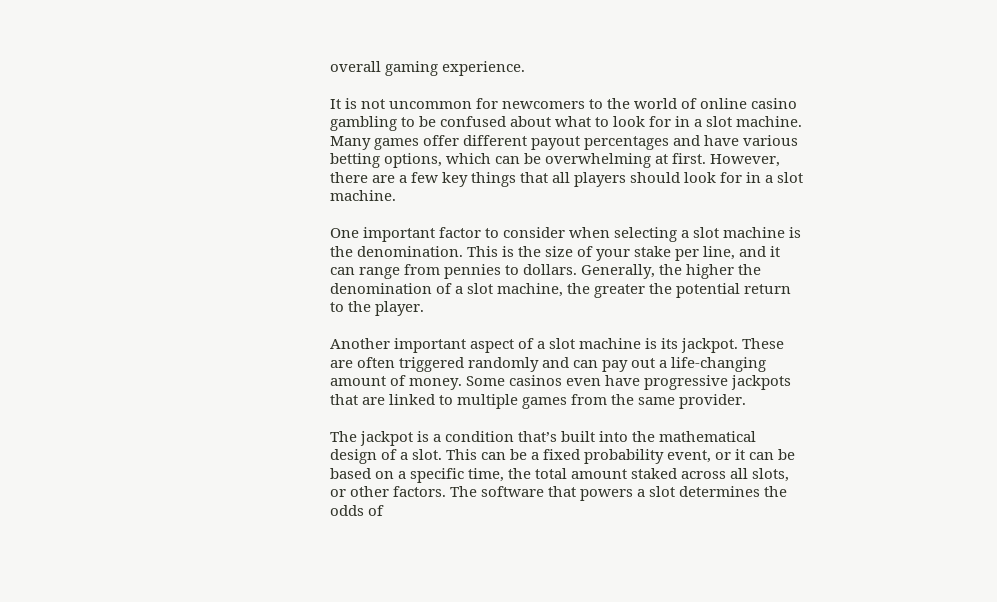overall gaming experience.

It is not uncommon for newcomers to the world of online casino gambling to be confused about what to look for in a slot machine. Many games offer different payout percentages and have various betting options, which can be overwhelming at first. However, there are a few key things that all players should look for in a slot machine.

One important factor to consider when selecting a slot machine is the denomination. This is the size of your stake per line, and it can range from pennies to dollars. Generally, the higher the denomination of a slot machine, the greater the potential return to the player.

Another important aspect of a slot machine is its jackpot. These are often triggered randomly and can pay out a life-changing amount of money. Some casinos even have progressive jackpots that are linked to multiple games from the same provider.

The jackpot is a condition that’s built into the mathematical design of a slot. This can be a fixed probability event, or it can be based on a specific time, the total amount staked across all slots, or other factors. The software that powers a slot determines the odds of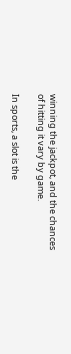winning the jackpot, and the chances of hitting it vary by game.

In sports, a slot is the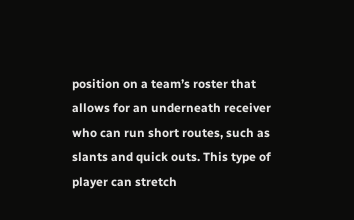position on a team’s roster that allows for an underneath receiver who can run short routes, such as slants and quick outs. This type of player can stretch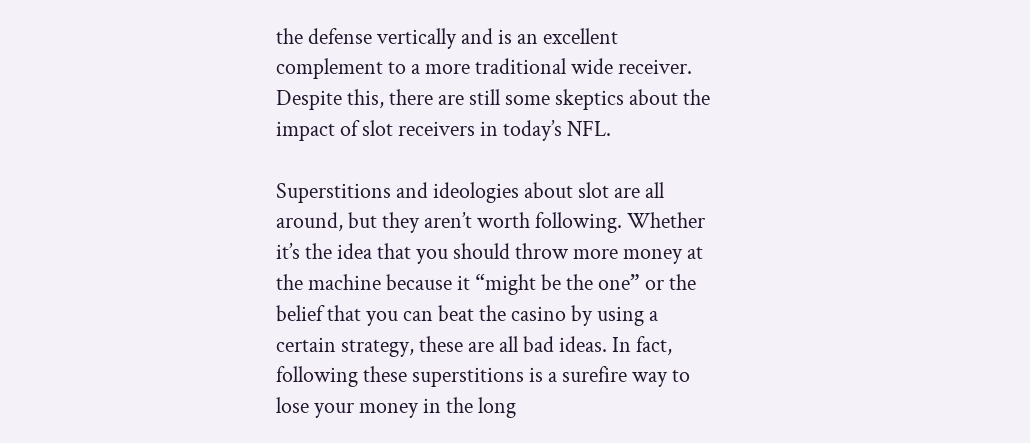the defense vertically and is an excellent complement to a more traditional wide receiver. Despite this, there are still some skeptics about the impact of slot receivers in today’s NFL.

Superstitions and ideologies about slot are all around, but they aren’t worth following. Whether it’s the idea that you should throw more money at the machine because it “might be the one” or the belief that you can beat the casino by using a certain strategy, these are all bad ideas. In fact, following these superstitions is a surefire way to lose your money in the long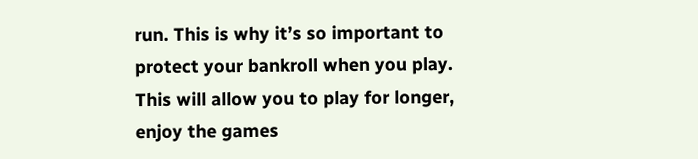run. This is why it’s so important to protect your bankroll when you play. This will allow you to play for longer, enjoy the games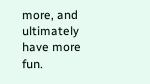more, and ultimately have more fun.